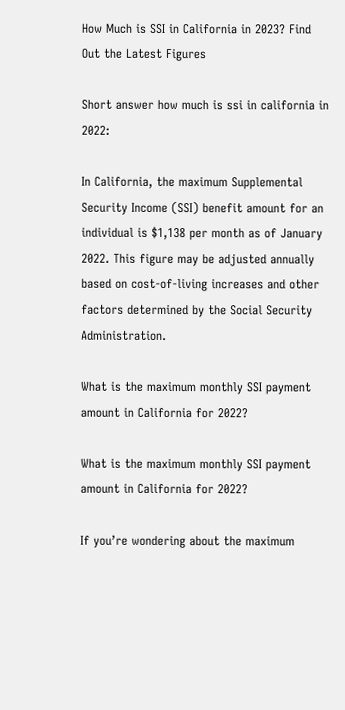How Much is SSI in California in 2023? Find Out the Latest Figures

Short answer how much is ssi in california in 2022:

In California, the maximum Supplemental Security Income (SSI) benefit amount for an individual is $1,138 per month as of January 2022. This figure may be adjusted annually based on cost-of-living increases and other factors determined by the Social Security Administration.

What is the maximum monthly SSI payment amount in California for 2022?

What is the maximum monthly SSI payment amount in California for 2022?

If you’re wondering about the maximum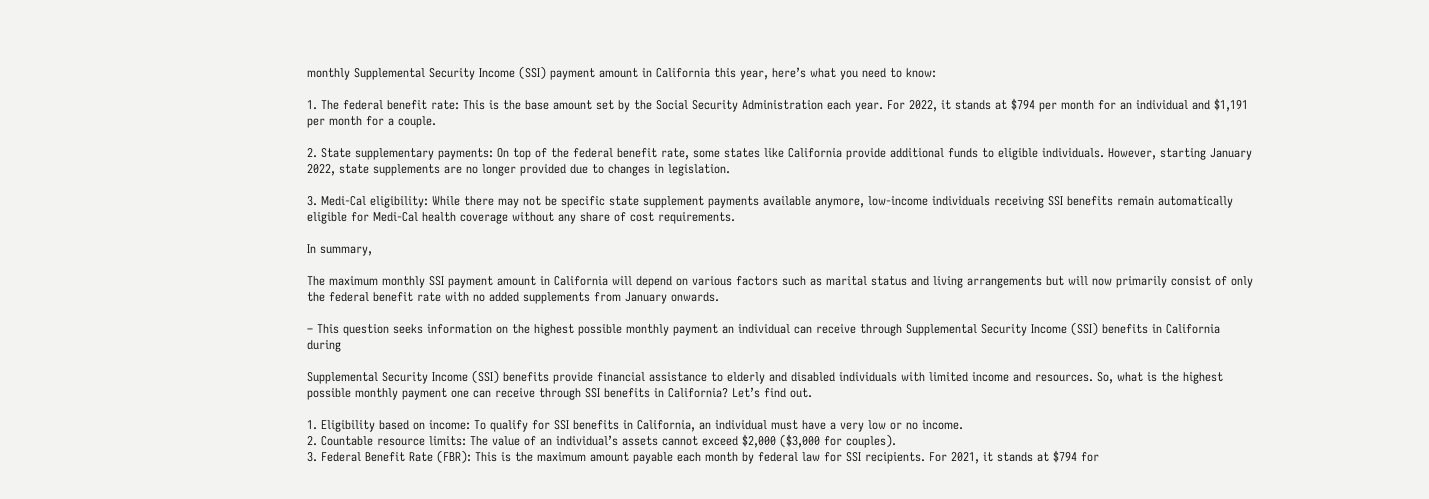monthly Supplemental Security Income (SSI) payment amount in California this year, here’s what you need to know:

1. The federal benefit rate: This is the base amount set by the Social Security Administration each year. For 2022, it stands at $794 per month for an individual and $1,191 per month for a couple.

2. State supplementary payments: On top of the federal benefit rate, some states like California provide additional funds to eligible individuals. However, starting January 2022, state supplements are no longer provided due to changes in legislation.

3. Medi-Cal eligibility: While there may not be specific state supplement payments available anymore, low-income individuals receiving SSI benefits remain automatically eligible for Medi-Cal health coverage without any share of cost requirements.

In summary,

The maximum monthly SSI payment amount in California will depend on various factors such as marital status and living arrangements but will now primarily consist of only the federal benefit rate with no added supplements from January onwards.

– This question seeks information on the highest possible monthly payment an individual can receive through Supplemental Security Income (SSI) benefits in California during

Supplemental Security Income (SSI) benefits provide financial assistance to elderly and disabled individuals with limited income and resources. So, what is the highest possible monthly payment one can receive through SSI benefits in California? Let’s find out.

1. Eligibility based on income: To qualify for SSI benefits in California, an individual must have a very low or no income.
2. Countable resource limits: The value of an individual’s assets cannot exceed $2,000 ($3,000 for couples).
3. Federal Benefit Rate (FBR): This is the maximum amount payable each month by federal law for SSI recipients. For 2021, it stands at $794 for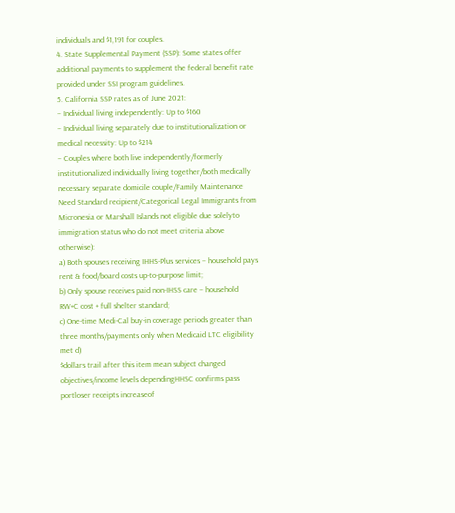individuals and $1,191 for couples.
4. State Supplemental Payment (SSP): Some states offer additional payments to supplement the federal benefit rate provided under SSI program guidelines.
5. California SSP rates as of June 2021:
– Individual living independently: Up to $160
– Individual living separately due to institutionalization or medical necessity: Up to $214
– Couples where both live independently/formerly institutionalized individually living together/both medically necessary separate domicile couple/Family Maintenance Need Standard recipient/Categorical Legal Immigrants from Micronesia or Marshall Islands not eligible due solelyto immigration status who do not meet criteria above otherwise):
a) Both spouses receiving IHHS-Plus services – household pays rent & food/board costs up-to-purpose limit;
b) Only spouse receives paid non-IHSS care – household RW+C cost + full shelter standard;
c) One-time Medi-Cal buy-in coverage periods greater than three months/payments only when Medicaid LTC eligibility met d)
$dollars trail after this item mean subject changed objectives/income levels dependingHHSC confirms pass portloser receipts increaseof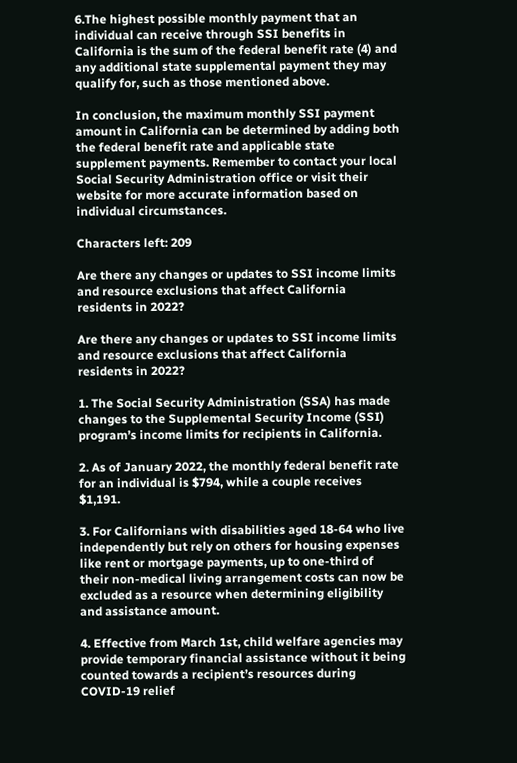6.The highest possible monthly payment that an individual can receive through SSI benefits in California is the sum of the federal benefit rate (4) and any additional state supplemental payment they may qualify for, such as those mentioned above.

In conclusion, the maximum monthly SSI payment amount in California can be determined by adding both the federal benefit rate and applicable state supplement payments. Remember to contact your local Social Security Administration office or visit their website for more accurate information based on individual circumstances.

Characters left: 209

Are there any changes or updates to SSI income limits and resource exclusions that affect California residents in 2022?

Are there any changes or updates to SSI income limits and resource exclusions that affect California residents in 2022?

1. The Social Security Administration (SSA) has made changes to the Supplemental Security Income (SSI) program’s income limits for recipients in California.

2. As of January 2022, the monthly federal benefit rate for an individual is $794, while a couple receives $1,191.

3. For Californians with disabilities aged 18-64 who live independently but rely on others for housing expenses like rent or mortgage payments, up to one-third of their non-medical living arrangement costs can now be excluded as a resource when determining eligibility and assistance amount.

4. Effective from March 1st, child welfare agencies may provide temporary financial assistance without it being counted towards a recipient’s resources during COVID-19 relief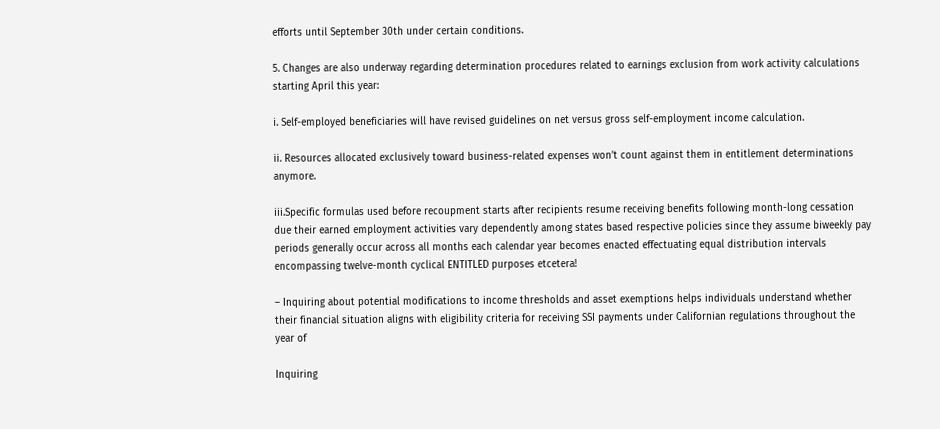efforts until September 30th under certain conditions.

5. Changes are also underway regarding determination procedures related to earnings exclusion from work activity calculations starting April this year:

i. Self-employed beneficiaries will have revised guidelines on net versus gross self-employment income calculation.

ii. Resources allocated exclusively toward business-related expenses won’t count against them in entitlement determinations anymore.

iii.Specific formulas used before recoupment starts after recipients resume receiving benefits following month-long cessation due their earned employment activities vary dependently among states based respective policies since they assume biweekly pay periods generally occur across all months each calendar year becomes enacted effectuating equal distribution intervals encompassing twelve-month cyclical ENTITLED purposes etcetera!

– Inquiring about potential modifications to income thresholds and asset exemptions helps individuals understand whether their financial situation aligns with eligibility criteria for receiving SSI payments under Californian regulations throughout the year of

Inquiring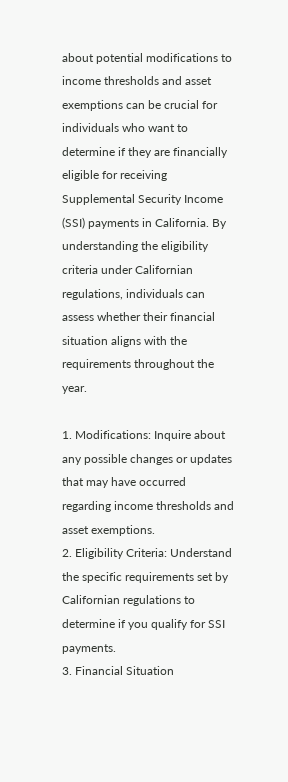about potential modifications to income thresholds and asset exemptions can be crucial for individuals who want to determine if they are financially eligible for receiving Supplemental Security Income (SSI) payments in California. By understanding the eligibility criteria under Californian regulations, individuals can assess whether their financial situation aligns with the requirements throughout the year.

1. Modifications: Inquire about any possible changes or updates that may have occurred regarding income thresholds and asset exemptions.
2. Eligibility Criteria: Understand the specific requirements set by Californian regulations to determine if you qualify for SSI payments.
3. Financial Situation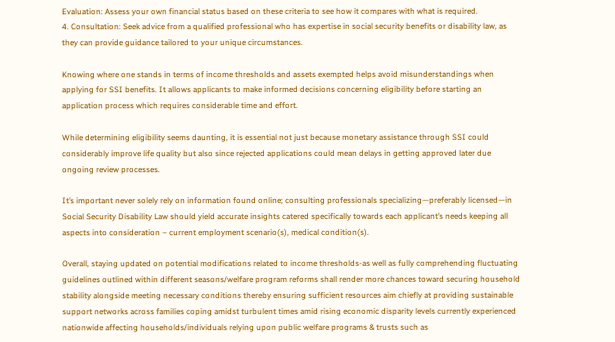Evaluation: Assess your own financial status based on these criteria to see how it compares with what is required.
4. Consultation: Seek advice from a qualified professional who has expertise in social security benefits or disability law, as they can provide guidance tailored to your unique circumstances.

Knowing where one stands in terms of income thresholds and assets exempted helps avoid misunderstandings when applying for SSI benefits. It allows applicants to make informed decisions concerning eligibility before starting an application process which requires considerable time and effort.

While determining eligibility seems daunting, it is essential not just because monetary assistance through SSI could considerably improve life quality but also since rejected applications could mean delays in getting approved later due ongoing review processes.

It’s important never solely rely on information found online; consulting professionals specializing—preferably licensed—in Social Security Disability Law should yield accurate insights catered specifically towards each applicant’s needs keeping all aspects into consideration – current employment scenario(s), medical condition(s).

Overall, staying updated on potential modifications related to income thresholds-as well as fully comprehending fluctuating guidelines outlined within different seasons/welfare program reforms shall render more chances toward securing household stability alongside meeting necessary conditions thereby ensuring sufficient resources aim chiefly at providing sustainable support networks across families coping amidst turbulent times amid rising economic disparity levels currently experienced nationwide affecting households/individuals relying upon public welfare programs & trusts such as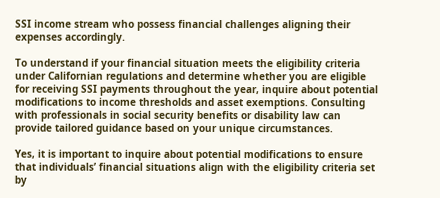SSI income stream who possess financial challenges aligning their expenses accordingly.

To understand if your financial situation meets the eligibility criteria under Californian regulations and determine whether you are eligible for receiving SSI payments throughout the year, inquire about potential modifications to income thresholds and asset exemptions. Consulting with professionals in social security benefits or disability law can provide tailored guidance based on your unique circumstances.

Yes, it is important to inquire about potential modifications to ensure that individuals’ financial situations align with the eligibility criteria set by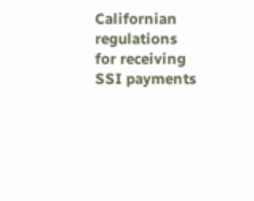Californian regulations for receiving SSI payments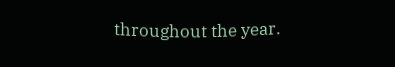throughout the year.